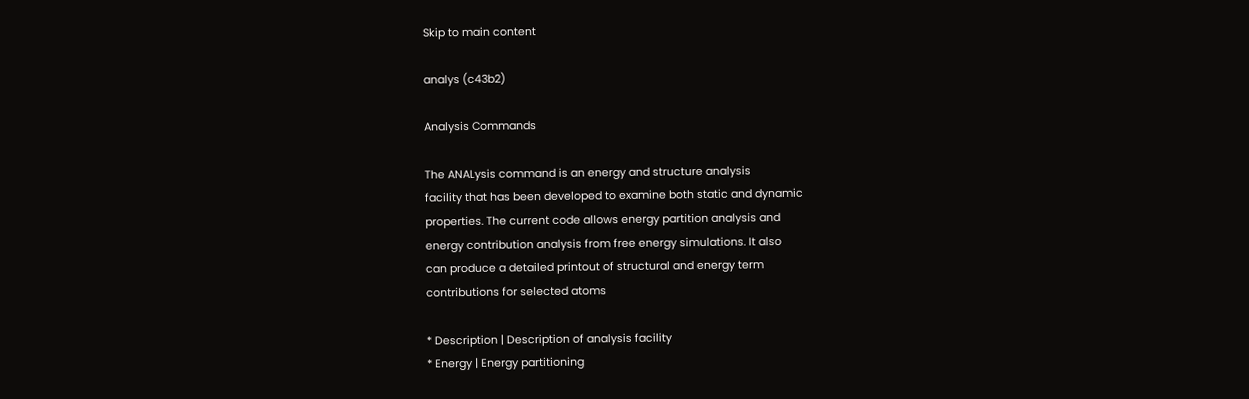Skip to main content

analys (c43b2)

Analysis Commands

The ANALysis command is an energy and structure analysis
facility that has been developed to examine both static and dynamic
properties. The current code allows energy partition analysis and
energy contribution analysis from free energy simulations. It also
can produce a detailed printout of structural and energy term
contributions for selected atoms

* Description | Description of analysis facility
* Energy | Energy partitioning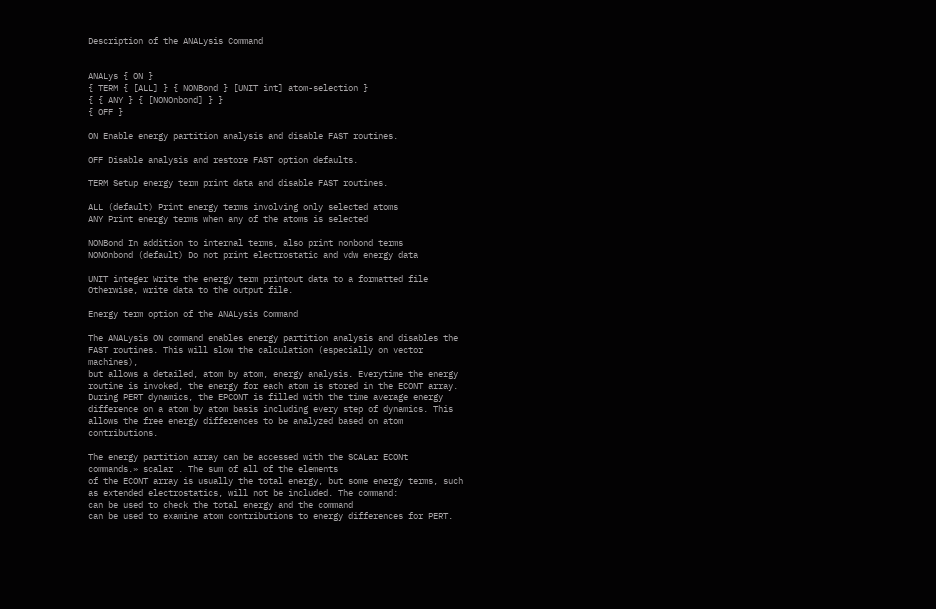Description of the ANALysis Command


ANALys { ON }
{ TERM { [ALL] } { NONBond } [UNIT int] atom-selection }
{ { ANY } { [NONOnbond] } }
{ OFF }

ON Enable energy partition analysis and disable FAST routines.

OFF Disable analysis and restore FAST option defaults.

TERM Setup energy term print data and disable FAST routines.

ALL (default) Print energy terms involving only selected atoms
ANY Print energy terms when any of the atoms is selected

NONBond In addition to internal terms, also print nonbond terms
NONOnbond (default) Do not print electrostatic and vdw energy data

UNIT integer Write the energy term printout data to a formatted file
Otherwise, write data to the output file.

Energy term option of the ANALysis Command

The ANALysis ON command enables energy partition analysis and disables the
FAST routines. This will slow the calculation (especially on vector machines),
but allows a detailed, atom by atom, energy analysis. Everytime the energy
routine is invoked, the energy for each atom is stored in the ECONT array.
During PERT dynamics, the EPCONT is filled with the time average energy
difference on a atom by atom basis including every step of dynamics. This
allows the free energy differences to be analyzed based on atom contributions.

The energy partition array can be accessed with the SCALar ECONt
commands.» scalar . The sum of all of the elements
of the ECONT array is usually the total energy, but some energy terms, such
as extended electrostatics, will not be included. The command:
can be used to check the total energy and the command
can be used to examine atom contributions to energy differences for PERT.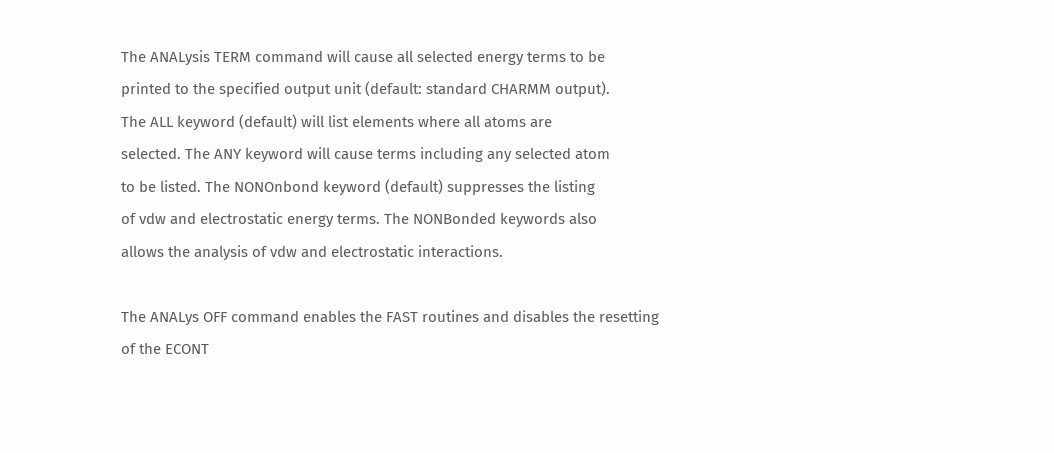The ANALysis TERM command will cause all selected energy terms to be
printed to the specified output unit (default: standard CHARMM output).
The ALL keyword (default) will list elements where all atoms are
selected. The ANY keyword will cause terms including any selected atom
to be listed. The NONOnbond keyword (default) suppresses the listing
of vdw and electrostatic energy terms. The NONBonded keywords also
allows the analysis of vdw and electrostatic interactions.

The ANALys OFF command enables the FAST routines and disables the resetting
of the ECONT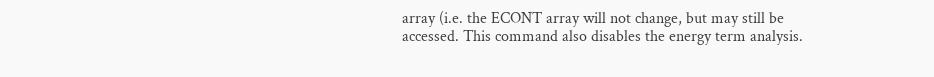array (i.e. the ECONT array will not change, but may still be
accessed. This command also disables the energy term analysis.